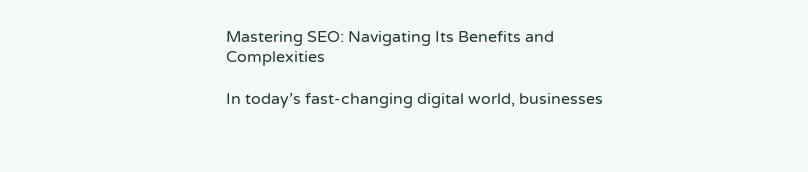Mastering SEO: Navigating Its Benefits and Complexities

In today’s fast-changing digital world, businesses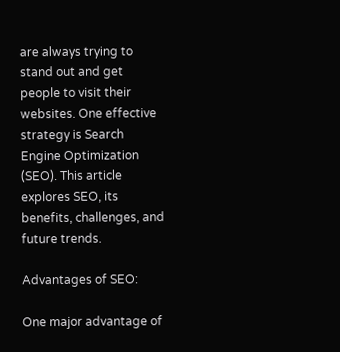are always trying to stand out and get people to visit their websites. One effective strategy is Search Engine Optimization (SEO). This article explores SEO, its benefits, challenges, and future trends.

Advantages of SEO:

One major advantage of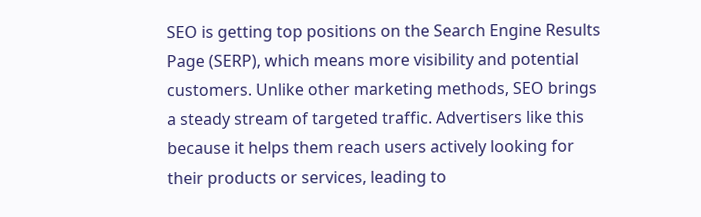SEO is getting top positions on the Search Engine Results Page (SERP), which means more visibility and potential customers. Unlike other marketing methods, SEO brings a steady stream of targeted traffic. Advertisers like this because it helps them reach users actively looking for their products or services, leading to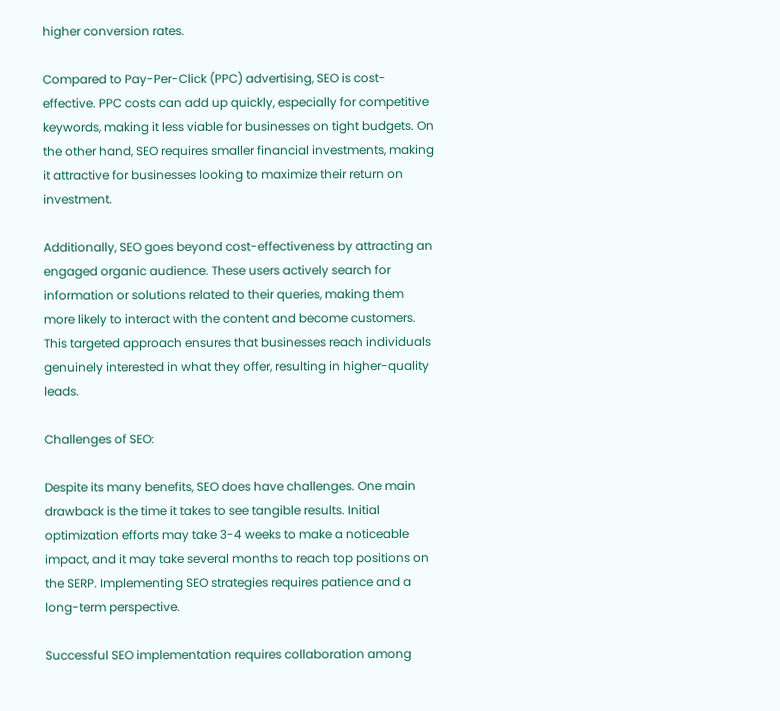higher conversion rates.

Compared to Pay-Per-Click (PPC) advertising, SEO is cost-effective. PPC costs can add up quickly, especially for competitive keywords, making it less viable for businesses on tight budgets. On the other hand, SEO requires smaller financial investments, making it attractive for businesses looking to maximize their return on investment.

Additionally, SEO goes beyond cost-effectiveness by attracting an engaged organic audience. These users actively search for information or solutions related to their queries, making them more likely to interact with the content and become customers. This targeted approach ensures that businesses reach individuals genuinely interested in what they offer, resulting in higher-quality leads.

Challenges of SEO:

Despite its many benefits, SEO does have challenges. One main drawback is the time it takes to see tangible results. Initial optimization efforts may take 3-4 weeks to make a noticeable impact, and it may take several months to reach top positions on the SERP. Implementing SEO strategies requires patience and a long-term perspective.

Successful SEO implementation requires collaboration among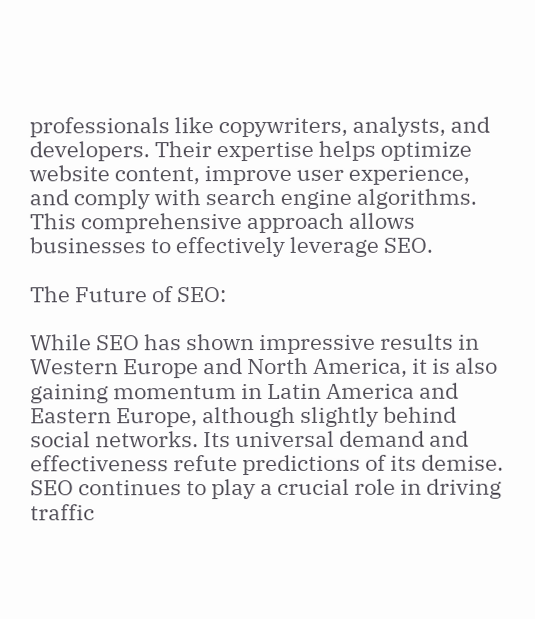professionals like copywriters, analysts, and developers. Their expertise helps optimize website content, improve user experience, and comply with search engine algorithms. This comprehensive approach allows businesses to effectively leverage SEO.

The Future of SEO:

While SEO has shown impressive results in Western Europe and North America, it is also gaining momentum in Latin America and Eastern Europe, although slightly behind social networks. Its universal demand and effectiveness refute predictions of its demise. SEO continues to play a crucial role in driving traffic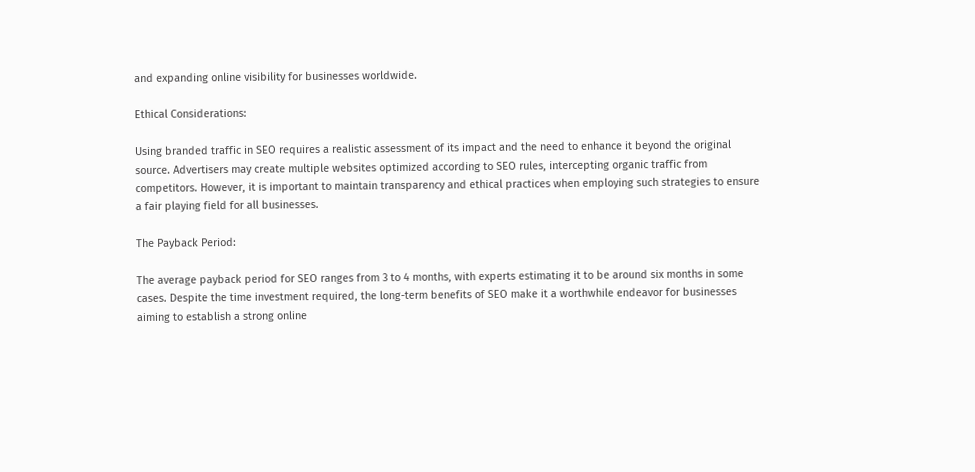and expanding online visibility for businesses worldwide.

Ethical Considerations:

Using branded traffic in SEO requires a realistic assessment of its impact and the need to enhance it beyond the original source. Advertisers may create multiple websites optimized according to SEO rules, intercepting organic traffic from competitors. However, it is important to maintain transparency and ethical practices when employing such strategies to ensure a fair playing field for all businesses.

The Payback Period:

The average payback period for SEO ranges from 3 to 4 months, with experts estimating it to be around six months in some cases. Despite the time investment required, the long-term benefits of SEO make it a worthwhile endeavor for businesses aiming to establish a strong online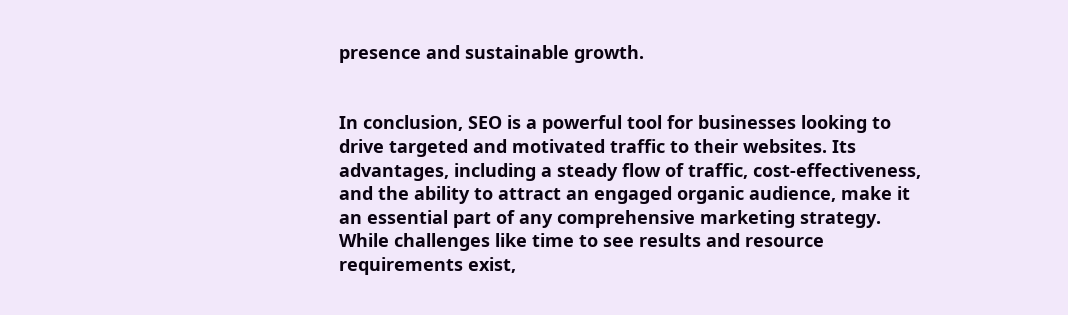presence and sustainable growth.


In conclusion, SEO is a powerful tool for businesses looking to drive targeted and motivated traffic to their websites. Its advantages, including a steady flow of traffic, cost-effectiveness, and the ability to attract an engaged organic audience, make it an essential part of any comprehensive marketing strategy. While challenges like time to see results and resource requirements exist,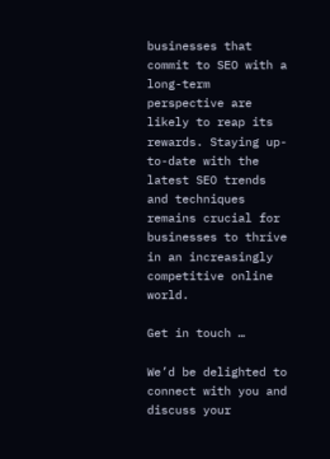businesses that commit to SEO with a long-term perspective are likely to reap its rewards. Staying up-to-date with the latest SEO trends and techniques remains crucial for businesses to thrive in an increasingly competitive online world.

Get in touch …

We’d be delighted to connect with you and discuss your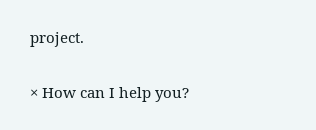project.

× How can I help you?